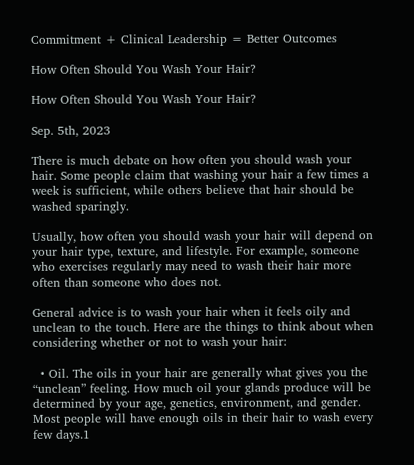Commitment + Clinical Leadership = Better Outcomes

How Often Should You Wash Your Hair?

How Often Should You Wash Your Hair?

Sep. 5th, 2023

There is much debate on how often you should wash your hair. Some people claim that washing your hair a few times a week is sufficient, while others believe that hair should be washed sparingly.

Usually, how often you should wash your hair will depend on your hair type, texture, and lifestyle. For example, someone who exercises regularly may need to wash their hair more often than someone who does not.

General advice is to wash your hair when it feels oily and unclean to the touch. Here are the things to think about when considering whether or not to wash your hair:

  • Oil. The oils in your hair are generally what gives you the “unclean” feeling. How much oil your glands produce will be determined by your age, genetics, environment, and gender. Most people will have enough oils in their hair to wash every few days.1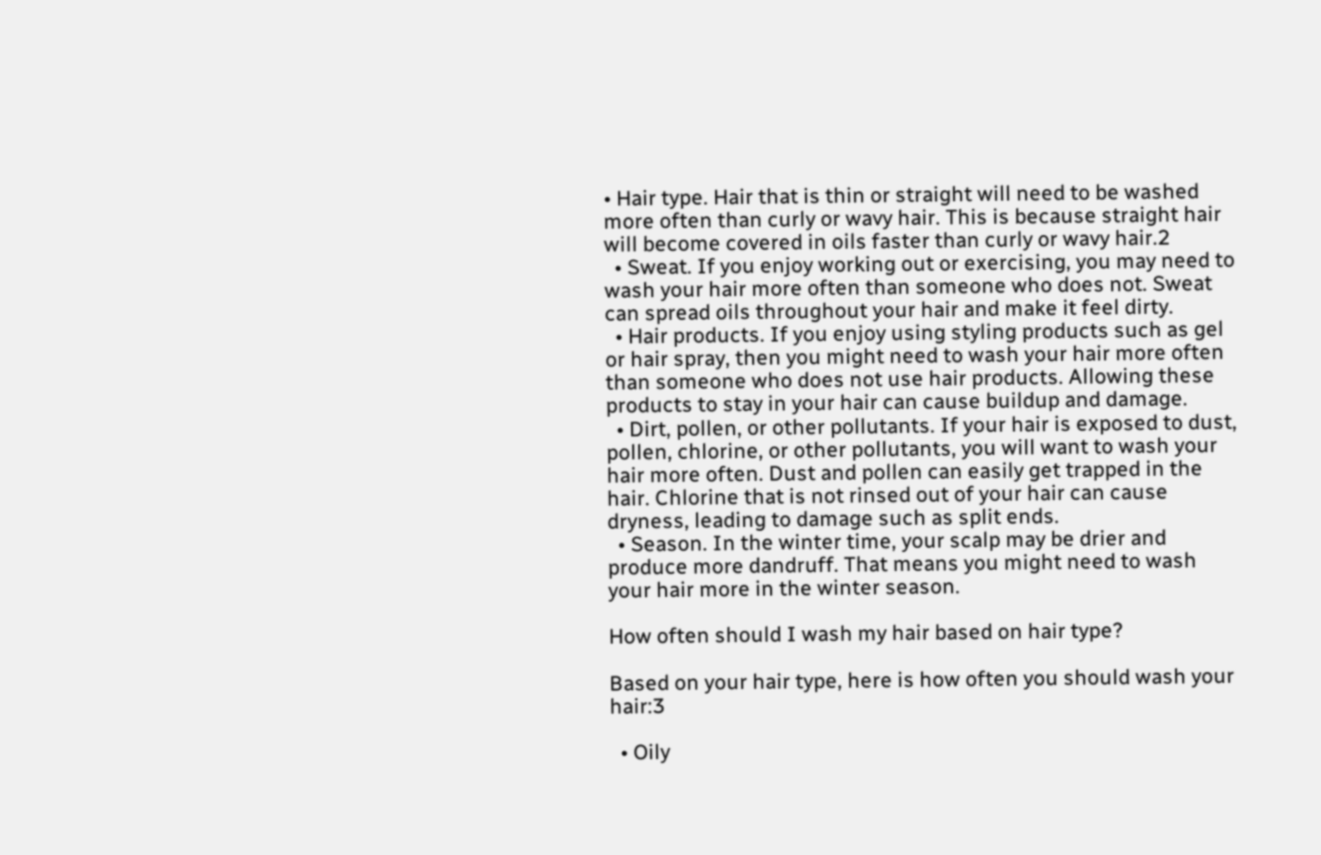• Hair type. Hair that is thin or straight will need to be washed more often than curly or wavy hair. This is because straight hair will become covered in oils faster than curly or wavy hair.2
  • Sweat. If you enjoy working out or exercising, you may need to wash your hair more often than someone who does not. Sweat can spread oils throughout your hair and make it feel dirty.
  • Hair products. If you enjoy using styling products such as gel or hair spray, then you might need to wash your hair more often than someone who does not use hair products. Allowing these products to stay in your hair can cause buildup and damage.
  • Dirt, pollen, or other pollutants. If your hair is exposed to dust, pollen, chlorine, or other pollutants, you will want to wash your hair more often. Dust and pollen can easily get trapped in the hair. Chlorine that is not rinsed out of your hair can cause dryness, leading to damage such as split ends.
  • Season. In the winter time, your scalp may be drier and produce more dandruff. That means you might need to wash your hair more in the winter season.

How often should I wash my hair based on hair type?

Based on your hair type, here is how often you should wash your hair:3

  • Oily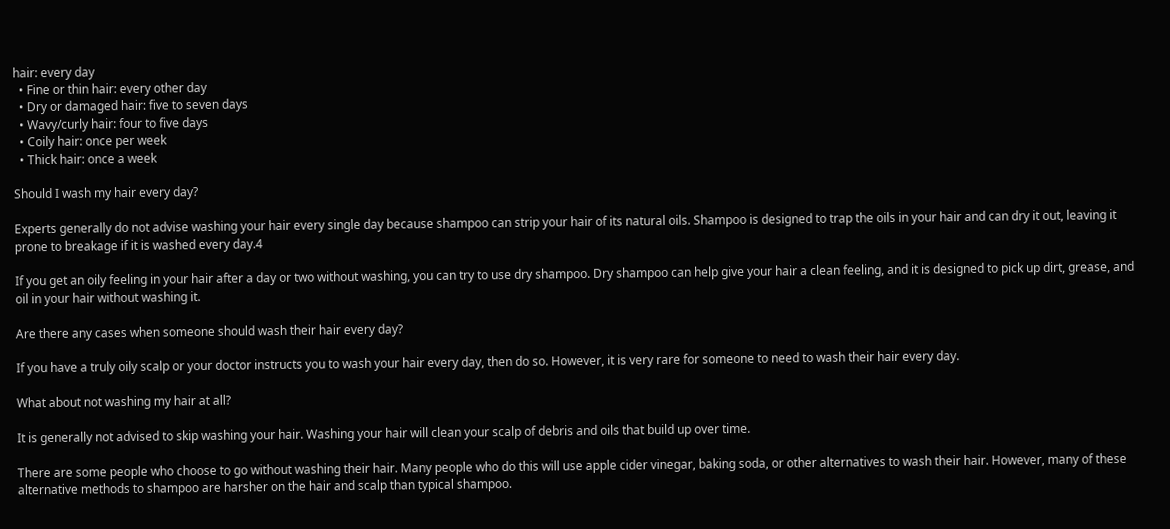hair: every day
  • Fine or thin hair: every other day
  • Dry or damaged hair: five to seven days
  • Wavy/curly hair: four to five days
  • Coily hair: once per week
  • Thick hair: once a week

Should I wash my hair every day?

Experts generally do not advise washing your hair every single day because shampoo can strip your hair of its natural oils. Shampoo is designed to trap the oils in your hair and can dry it out, leaving it prone to breakage if it is washed every day.4

If you get an oily feeling in your hair after a day or two without washing, you can try to use dry shampoo. Dry shampoo can help give your hair a clean feeling, and it is designed to pick up dirt, grease, and oil in your hair without washing it.

Are there any cases when someone should wash their hair every day?

If you have a truly oily scalp or your doctor instructs you to wash your hair every day, then do so. However, it is very rare for someone to need to wash their hair every day.

What about not washing my hair at all?

It is generally not advised to skip washing your hair. Washing your hair will clean your scalp of debris and oils that build up over time.

There are some people who choose to go without washing their hair. Many people who do this will use apple cider vinegar, baking soda, or other alternatives to wash their hair. However, many of these alternative methods to shampoo are harsher on the hair and scalp than typical shampoo.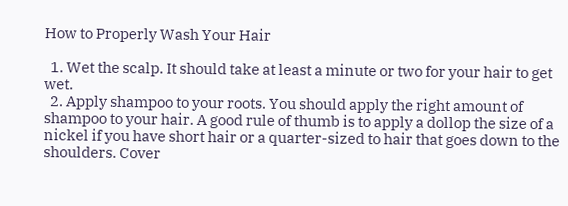How to Properly Wash Your Hair

  1. Wet the scalp. It should take at least a minute or two for your hair to get wet.
  2. Apply shampoo to your roots. You should apply the right amount of shampoo to your hair. A good rule of thumb is to apply a dollop the size of a nickel if you have short hair or a quarter-sized to hair that goes down to the shoulders. Cover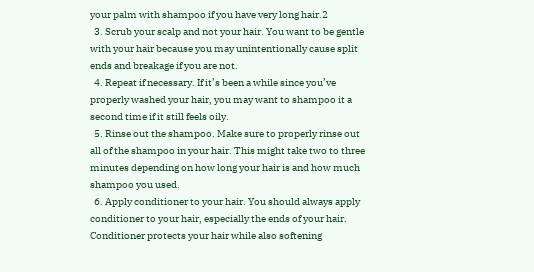your palm with shampoo if you have very long hair.2
  3. Scrub your scalp and not your hair. You want to be gentle with your hair because you may unintentionally cause split ends and breakage if you are not.
  4. Repeat if necessary. If it’s been a while since you’ve properly washed your hair, you may want to shampoo it a second time if it still feels oily.
  5. Rinse out the shampoo. Make sure to properly rinse out all of the shampoo in your hair. This might take two to three minutes depending on how long your hair is and how much shampoo you used.
  6. Apply conditioner to your hair. You should always apply conditioner to your hair, especially the ends of your hair. Conditioner protects your hair while also softening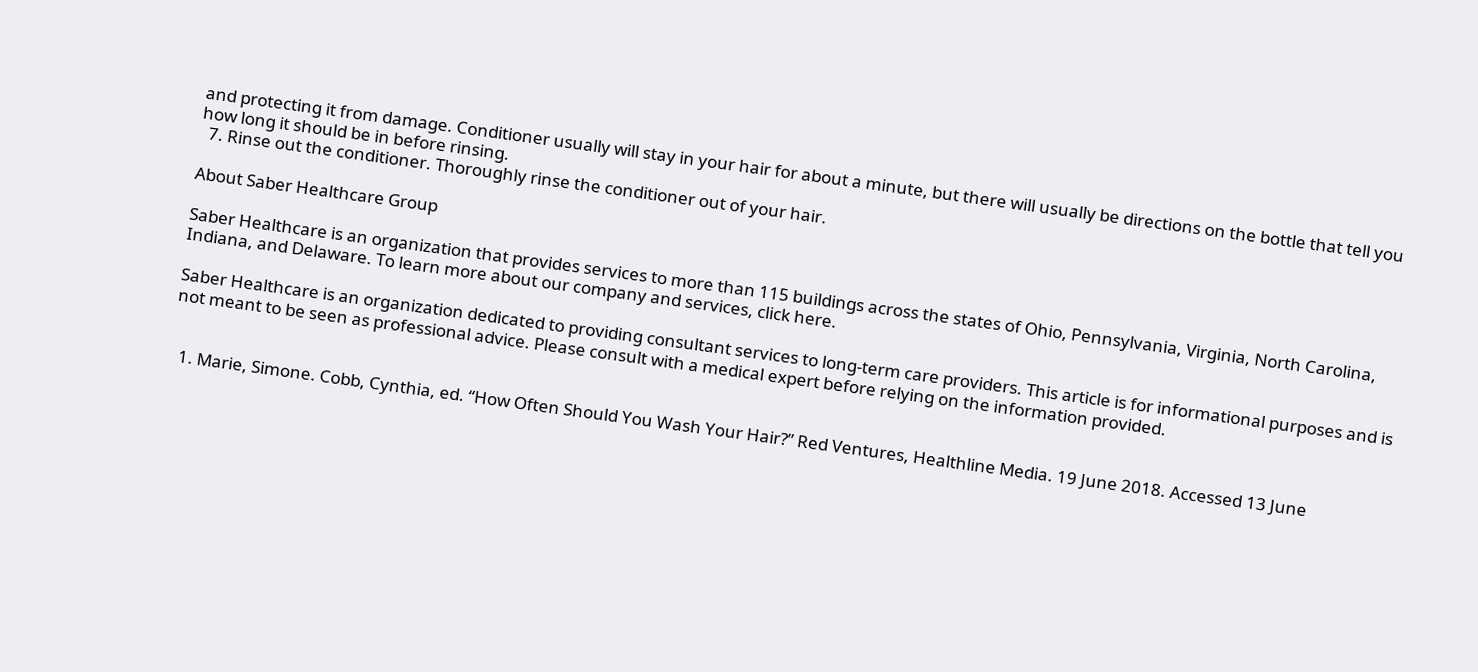and protecting it from damage. Conditioner usually will stay in your hair for about a minute, but there will usually be directions on the bottle that tell you how long it should be in before rinsing.
  7. Rinse out the conditioner. Thoroughly rinse the conditioner out of your hair.

About Saber Healthcare Group

Saber Healthcare is an organization that provides services to more than 115 buildings across the states of Ohio, Pennsylvania, Virginia, North Carolina, Indiana, and Delaware. To learn more about our company and services, click here.

Saber Healthcare is an organization dedicated to providing consultant services to long-term care providers. This article is for informational purposes and is not meant to be seen as professional advice. Please consult with a medical expert before relying on the information provided.


  1. Marie, Simone. Cobb, Cynthia, ed. “How Often Should You Wash Your Hair?” Red Ventures, Healthline Media. 19 June 2018. Accessed 13 June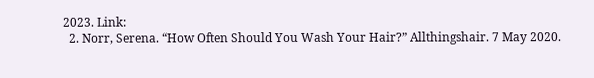2023. Link:
  2. Norr, Serena. “How Often Should You Wash Your Hair?” Allthingshair. 7 May 2020.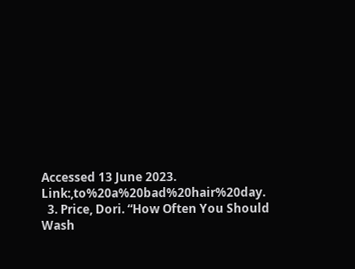Accessed 13 June 2023. Link:,to%20a%20bad%20hair%20day.
  3. Price, Dori. “How Often You Should Wash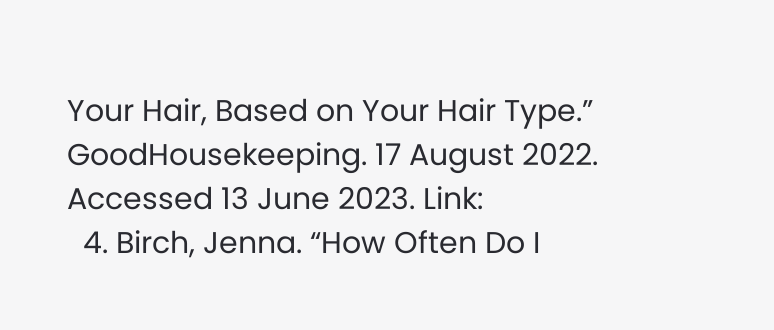Your Hair, Based on Your Hair Type.” GoodHousekeeping. 17 August 2022. Accessed 13 June 2023. Link:
  4. Birch, Jenna. “How Often Do I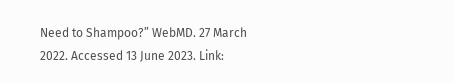Need to Shampoo?” WebMD. 27 March 2022. Accessed 13 June 2023. Link: